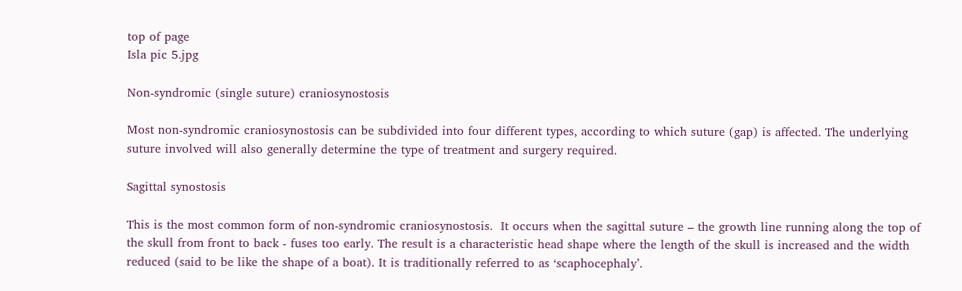top of page
Isla pic 5.jpg

Non-syndromic (single suture) craniosynostosis

Most non-syndromic craniosynostosis can be subdivided into four different types, according to which suture (gap) is affected. The underlying suture involved will also generally determine the type of treatment and surgery required.

Sagittal synostosis

This is the most common form of non-syndromic craniosynostosis.  It occurs when the sagittal suture – the growth line running along the top of the skull from front to back - fuses too early. The result is a characteristic head shape where the length of the skull is increased and the width reduced (said to be like the shape of a boat). It is traditionally referred to as ‘scaphocephaly’.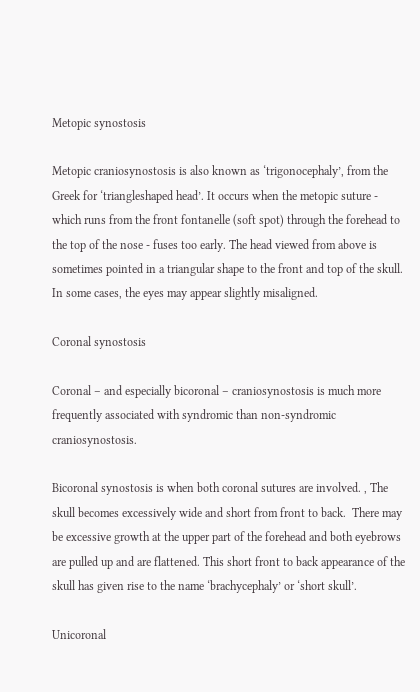Metopic synostosis

Metopic craniosynostosis is also known as ‘trigonocephaly’, from the Greek for ‘triangleshaped head’. It occurs when the metopic suture - which runs from the front fontanelle (soft spot) through the forehead to the top of the nose - fuses too early. The head viewed from above is sometimes pointed in a triangular shape to the front and top of the skull. In some cases, the eyes may appear slightly misaligned.

Coronal synostosis

Coronal – and especially bicoronal – craniosynostosis is much more frequently associated with syndromic than non-syndromic craniosynostosis.

Bicoronal synostosis is when both coronal sutures are involved. , The skull becomes excessively wide and short from front to back.  There may be excessive growth at the upper part of the forehead and both eyebrows are pulled up and are flattened. This short front to back appearance of the skull has given rise to the name ‘brachycephaly’ or ‘short skull’.

Unicoronal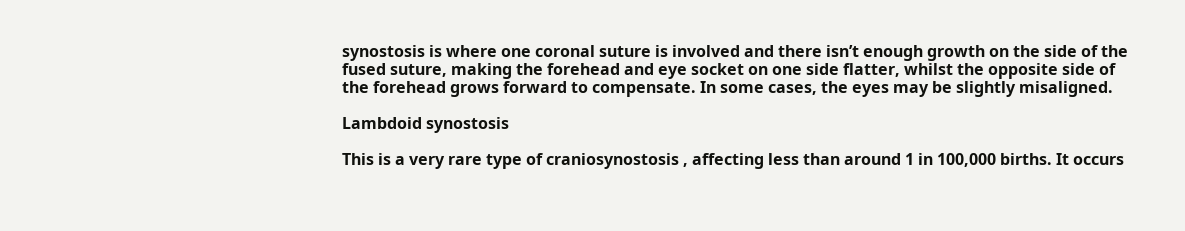synostosis is where one coronal suture is involved and there isn’t enough growth on the side of the fused suture, making the forehead and eye socket on one side flatter, whilst the opposite side of the forehead grows forward to compensate. In some cases, the eyes may be slightly misaligned.

Lambdoid synostosis

This is a very rare type of craniosynostosis , affecting less than around 1 in 100,000 births. It occurs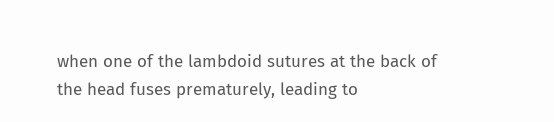when one of the lambdoid sutures at the back of the head fuses prematurely, leading to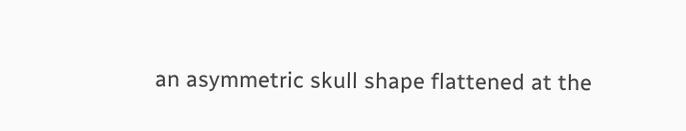an asymmetric skull shape flattened at the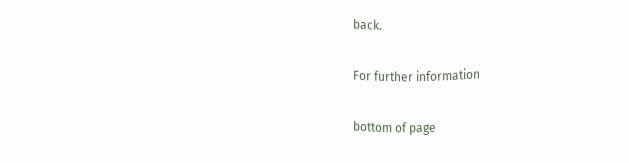back.

For further information

bottom of page